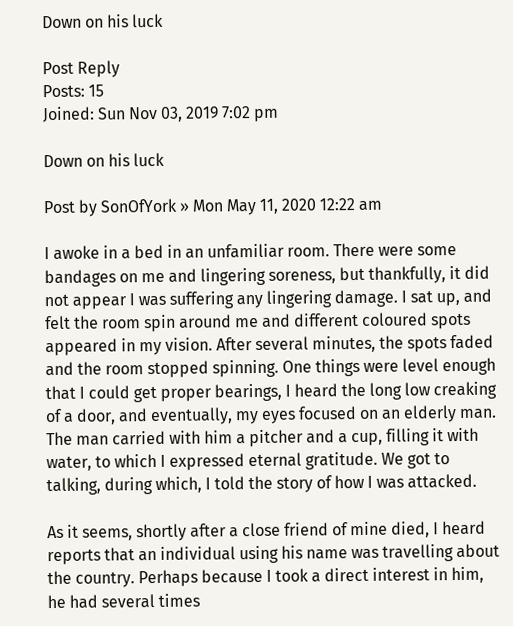Down on his luck

Post Reply
Posts: 15
Joined: Sun Nov 03, 2019 7:02 pm

Down on his luck

Post by SonOfYork » Mon May 11, 2020 12:22 am

I awoke in a bed in an unfamiliar room. There were some bandages on me and lingering soreness, but thankfully, it did not appear I was suffering any lingering damage. I sat up, and felt the room spin around me and different coloured spots appeared in my vision. After several minutes, the spots faded and the room stopped spinning. One things were level enough that I could get proper bearings, I heard the long low creaking of a door, and eventually, my eyes focused on an elderly man. The man carried with him a pitcher and a cup, filling it with water, to which I expressed eternal gratitude. We got to talking, during which, I told the story of how I was attacked.

As it seems, shortly after a close friend of mine died, I heard reports that an individual using his name was travelling about the country. Perhaps because I took a direct interest in him, he had several times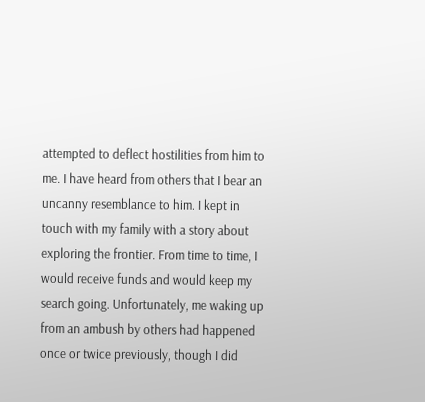attempted to deflect hostilities from him to me. I have heard from others that I bear an uncanny resemblance to him. I kept in touch with my family with a story about exploring the frontier. From time to time, I would receive funds and would keep my search going. Unfortunately, me waking up from an ambush by others had happened once or twice previously, though I did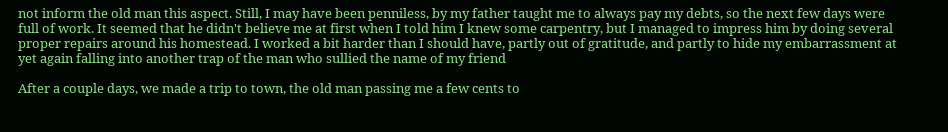not inform the old man this aspect. Still, I may have been penniless, by my father taught me to always pay my debts, so the next few days were full of work. It seemed that he didn't believe me at first when I told him I knew some carpentry, but I managed to impress him by doing several proper repairs around his homestead. I worked a bit harder than I should have, partly out of gratitude, and partly to hide my embarrassment at yet again falling into another trap of the man who sullied the name of my friend

After a couple days, we made a trip to town, the old man passing me a few cents to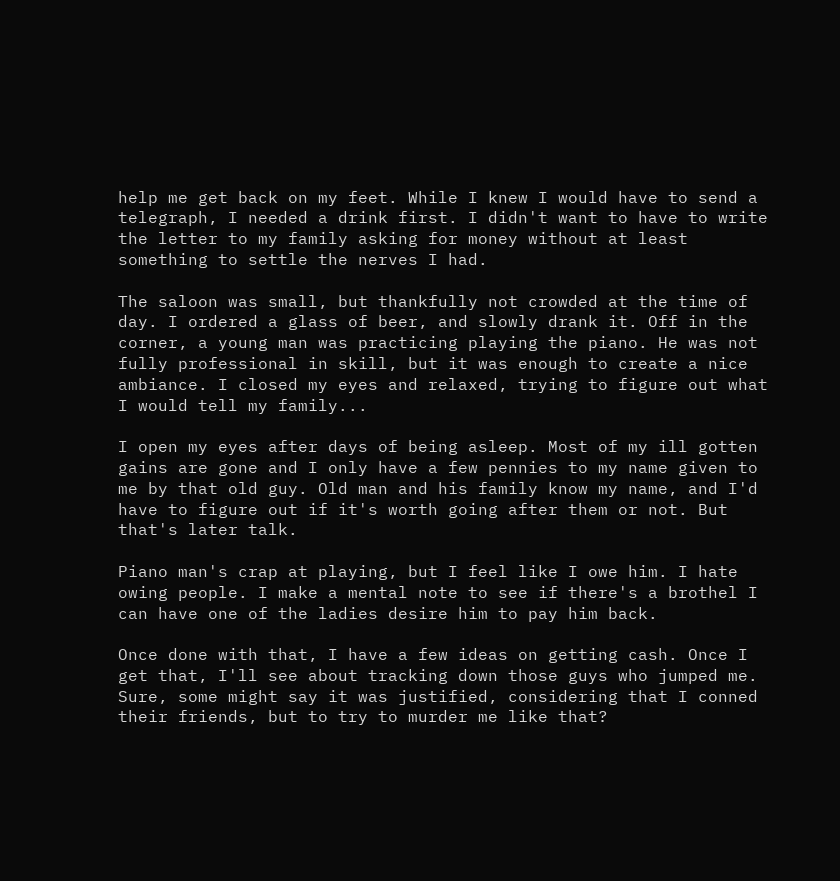help me get back on my feet. While I knew I would have to send a telegraph, I needed a drink first. I didn't want to have to write the letter to my family asking for money without at least something to settle the nerves I had.

The saloon was small, but thankfully not crowded at the time of day. I ordered a glass of beer, and slowly drank it. Off in the corner, a young man was practicing playing the piano. He was not fully professional in skill, but it was enough to create a nice ambiance. I closed my eyes and relaxed, trying to figure out what I would tell my family...

I open my eyes after days of being asleep. Most of my ill gotten gains are gone and I only have a few pennies to my name given to me by that old guy. Old man and his family know my name, and I'd have to figure out if it's worth going after them or not. But that's later talk.

Piano man's crap at playing, but I feel like I owe him. I hate owing people. I make a mental note to see if there's a brothel I can have one of the ladies desire him to pay him back.

Once done with that, I have a few ideas on getting cash. Once I get that, I'll see about tracking down those guys who jumped me. Sure, some might say it was justified, considering that I conned their friends, but to try to murder me like that?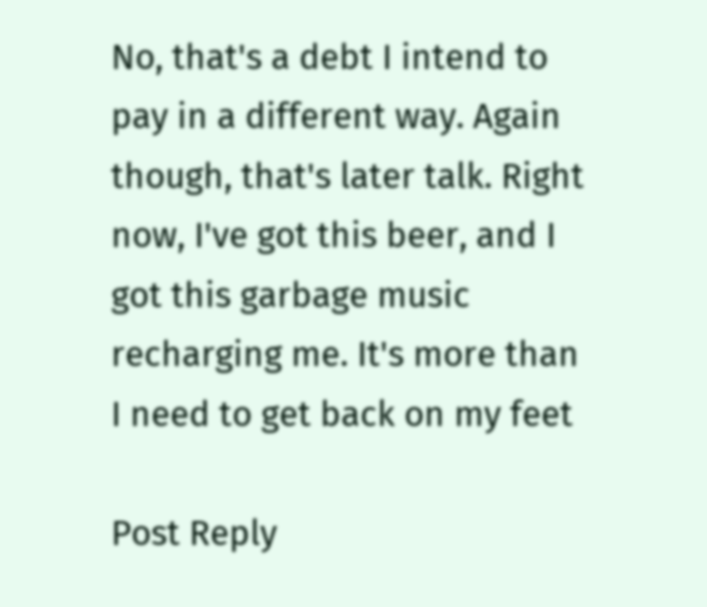No, that's a debt I intend to pay in a different way. Again though, that's later talk. Right now, I've got this beer, and I got this garbage music recharging me. It's more than I need to get back on my feet

Post Reply